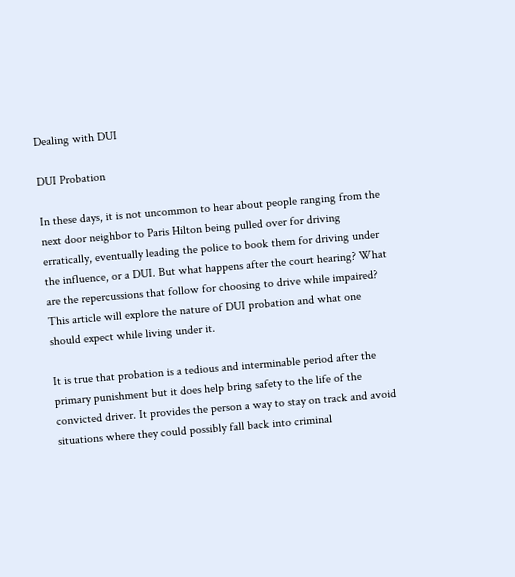Dealing with DUI

DUI Probation

In these days, it is not uncommon to hear about people ranging from the next door neighbor to Paris Hilton being pulled over for driving erratically, eventually leading the police to book them for driving under the influence, or a DUI. But what happens after the court hearing? What are the repercussions that follow for choosing to drive while impaired? This article will explore the nature of DUI probation and what one should expect while living under it.

It is true that probation is a tedious and interminable period after the primary punishment but it does help bring safety to the life of the convicted driver. It provides the person a way to stay on track and avoid situations where they could possibly fall back into criminal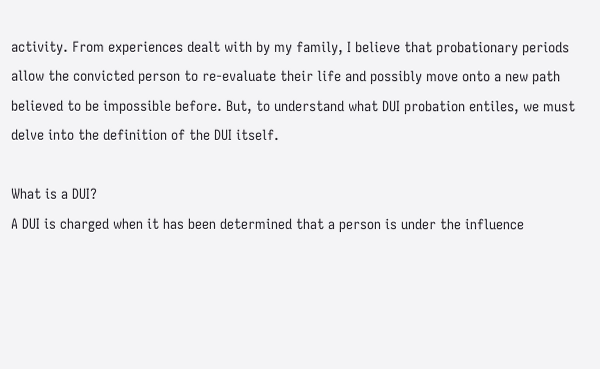activity. From experiences dealt with by my family, I believe that probationary periods allow the convicted person to re-evaluate their life and possibly move onto a new path believed to be impossible before. But, to understand what DUI probation entiles, we must delve into the definition of the DUI itself.

What is a DUI?
A DUI is charged when it has been determined that a person is under the influence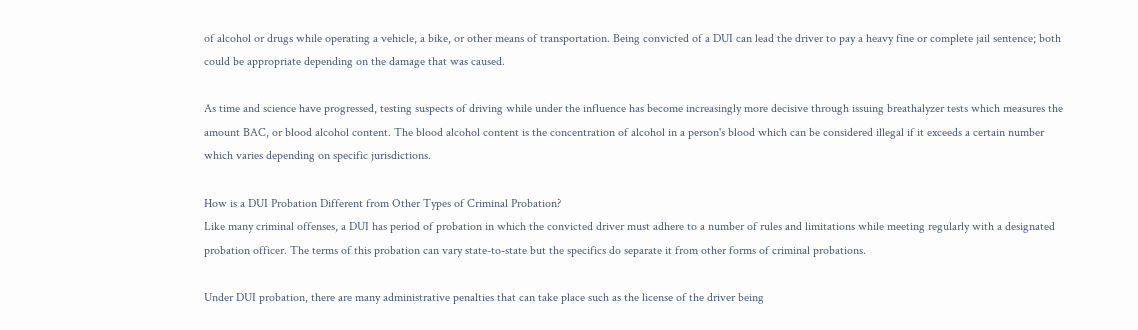of alcohol or drugs while operating a vehicle, a bike, or other means of transportation. Being convicted of a DUI can lead the driver to pay a heavy fine or complete jail sentence; both could be appropriate depending on the damage that was caused.

As time and science have progressed, testing suspects of driving while under the influence has become increasingly more decisive through issuing breathalyzer tests which measures the amount BAC, or blood alcohol content. The blood alcohol content is the concentration of alcohol in a person's blood which can be considered illegal if it exceeds a certain number which varies depending on specific jurisdictions.

How is a DUI Probation Different from Other Types of Criminal Probation?
Like many criminal offenses, a DUI has period of probation in which the convicted driver must adhere to a number of rules and limitations while meeting regularly with a designated probation officer. The terms of this probation can vary state-to-state but the specifics do separate it from other forms of criminal probations.

Under DUI probation, there are many administrative penalties that can take place such as the license of the driver being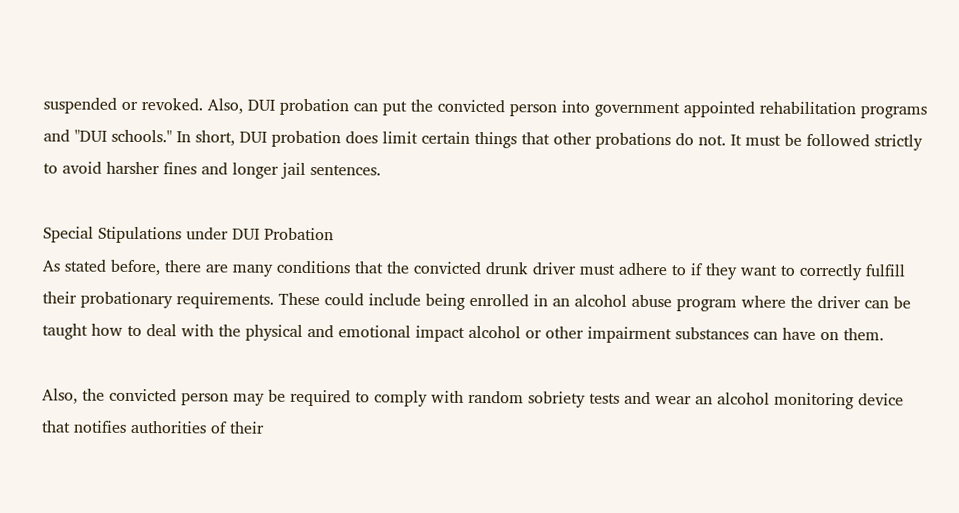suspended or revoked. Also, DUI probation can put the convicted person into government appointed rehabilitation programs and "DUI schools." In short, DUI probation does limit certain things that other probations do not. It must be followed strictly to avoid harsher fines and longer jail sentences.

Special Stipulations under DUI Probation
As stated before, there are many conditions that the convicted drunk driver must adhere to if they want to correctly fulfill their probationary requirements. These could include being enrolled in an alcohol abuse program where the driver can be taught how to deal with the physical and emotional impact alcohol or other impairment substances can have on them.

Also, the convicted person may be required to comply with random sobriety tests and wear an alcohol monitoring device that notifies authorities of their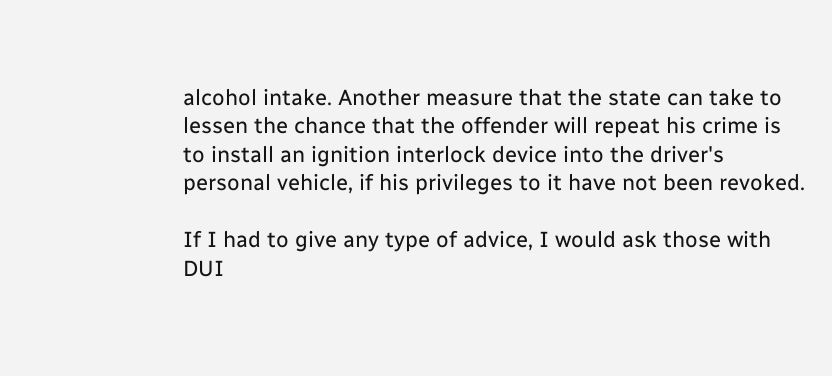alcohol intake. Another measure that the state can take to lessen the chance that the offender will repeat his crime is to install an ignition interlock device into the driver's personal vehicle, if his privileges to it have not been revoked.

If I had to give any type of advice, I would ask those with DUI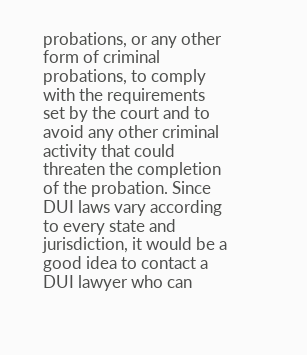probations, or any other form of criminal probations, to comply with the requirements set by the court and to avoid any other criminal activity that could threaten the completion of the probation. Since DUI laws vary according to every state and jurisdiction, it would be a good idea to contact a DUI lawyer who can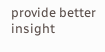provide better insight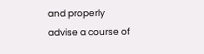and properly advise a course of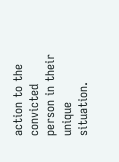action to the convicted person in their unique situation.